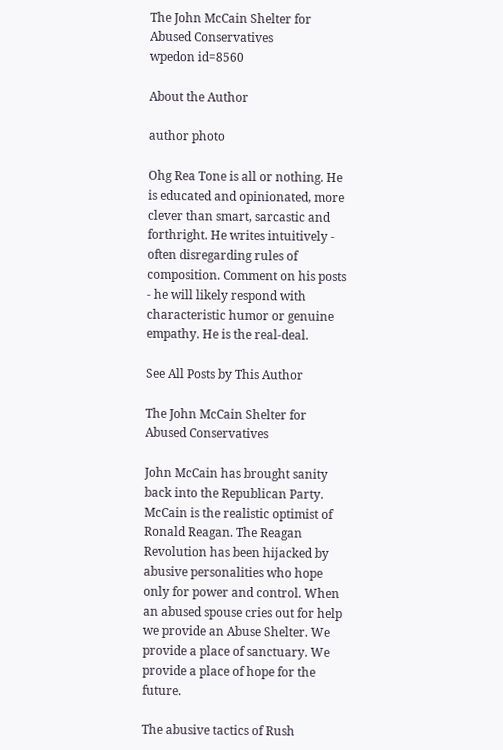The John McCain Shelter for Abused Conservatives
wpedon id=8560

About the Author

author photo

Ohg Rea Tone is all or nothing. He is educated and opinionated, more clever than smart, sarcastic and forthright. He writes intuitively - often disregarding rules of composition. Comment on his posts - he will likely respond with characteristic humor or genuine empathy. He is the real-deal.

See All Posts by This Author

The John McCain Shelter for Abused Conservatives

John McCain has brought sanity back into the Republican Party. McCain is the realistic optimist of Ronald Reagan. The Reagan Revolution has been hijacked by abusive personalities who hope only for power and control. When an abused spouse cries out for help we provide an Abuse Shelter. We provide a place of sanctuary. We provide a place of hope for the future.

The abusive tactics of Rush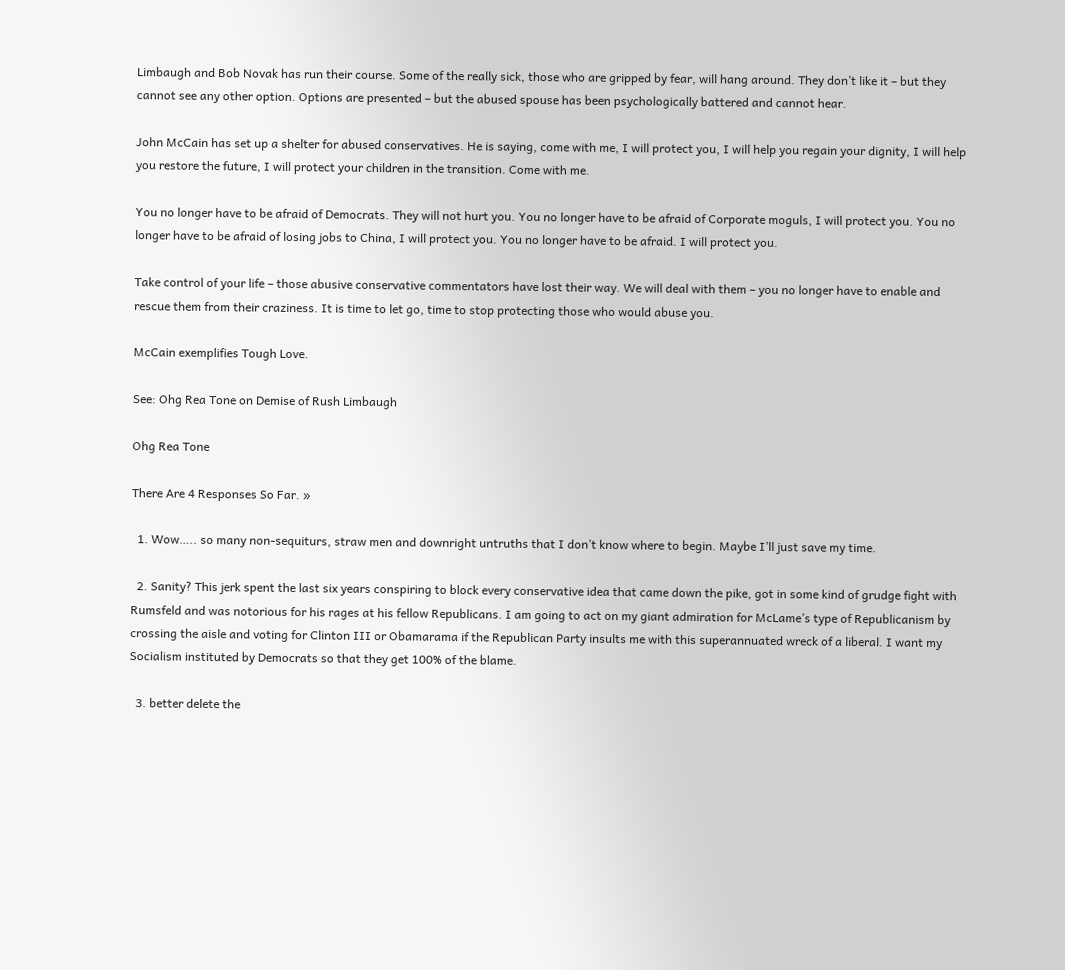Limbaugh and Bob Novak has run their course. Some of the really sick, those who are gripped by fear, will hang around. They don’t like it – but they cannot see any other option. Options are presented – but the abused spouse has been psychologically battered and cannot hear.

John McCain has set up a shelter for abused conservatives. He is saying, come with me, I will protect you, I will help you regain your dignity, I will help you restore the future, I will protect your children in the transition. Come with me.

You no longer have to be afraid of Democrats. They will not hurt you. You no longer have to be afraid of Corporate moguls, I will protect you. You no longer have to be afraid of losing jobs to China, I will protect you. You no longer have to be afraid. I will protect you.

Take control of your life – those abusive conservative commentators have lost their way. We will deal with them – you no longer have to enable and rescue them from their craziness. It is time to let go, time to stop protecting those who would abuse you.

McCain exemplifies Tough Love.

See: Ohg Rea Tone on Demise of Rush Limbaugh

Ohg Rea Tone

There Are 4 Responses So Far. »

  1. Wow….. so many non-sequiturs, straw men and downright untruths that I don’t know where to begin. Maybe I’ll just save my time.

  2. Sanity? This jerk spent the last six years conspiring to block every conservative idea that came down the pike, got in some kind of grudge fight with Rumsfeld and was notorious for his rages at his fellow Republicans. I am going to act on my giant admiration for McLame’s type of Republicanism by crossing the aisle and voting for Clinton III or Obamarama if the Republican Party insults me with this superannuated wreck of a liberal. I want my Socialism instituted by Democrats so that they get 100% of the blame.

  3. better delete the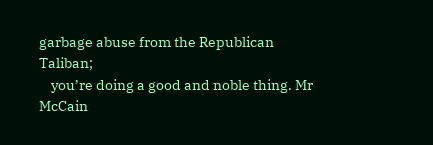garbage abuse from the Republican Taliban;
    you’re doing a good and noble thing. Mr McCain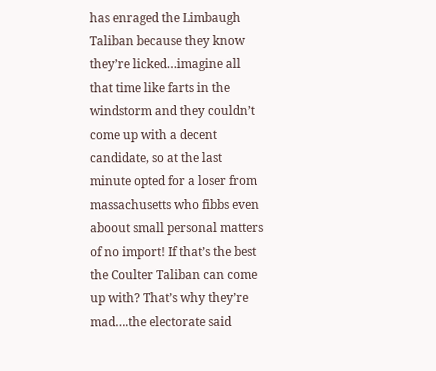has enraged the Limbaugh Taliban because they know they’re licked…imagine all that time like farts in the windstorm and they couldn’t come up with a decent candidate, so at the last minute opted for a loser from massachusetts who fibbs even aboout small personal matters of no import! If that’s the best the Coulter Taliban can come up with? That’s why they’re mad….the electorate said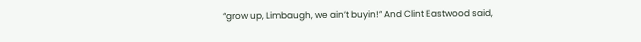“grow up, Limbaugh, we ain’t buyin!” And Clint Eastwood said,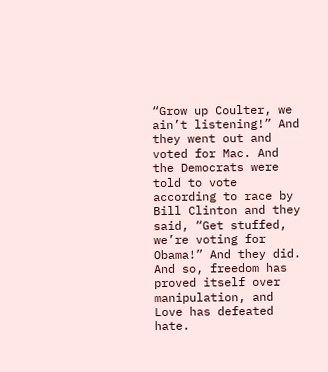“Grow up Coulter, we ain’t listening!” And they went out and voted for Mac. And the Democrats were told to vote according to race by Bill Clinton and they said, “Get stuffed, we’re voting for Obama!” And they did. And so, freedom has proved itself over manipulation, and Love has defeated hate.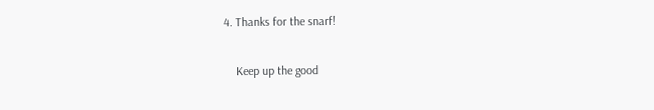4. Thanks for the snarf!

    Keep up the good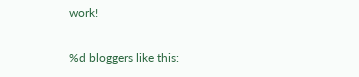work!

%d bloggers like this: